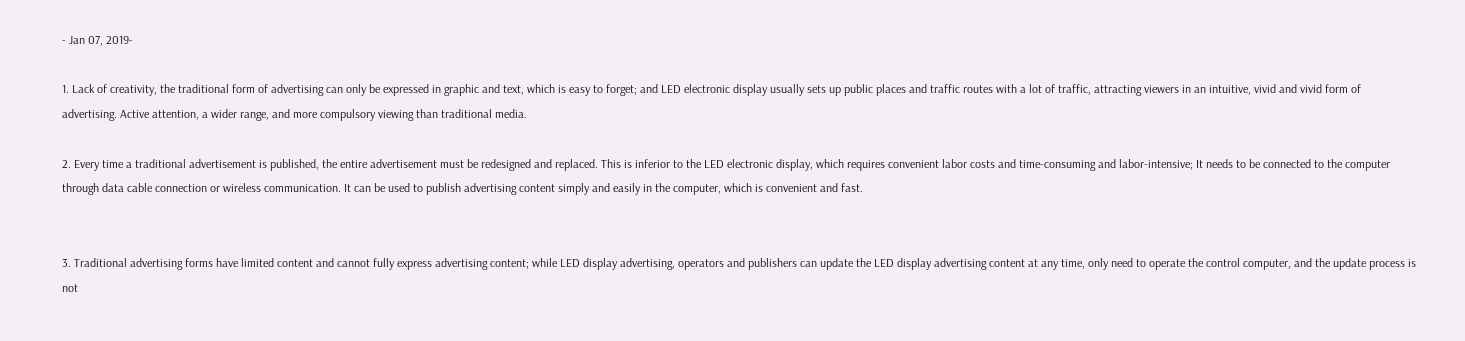- Jan 07, 2019-

1. Lack of creativity, the traditional form of advertising can only be expressed in graphic and text, which is easy to forget; and LED electronic display usually sets up public places and traffic routes with a lot of traffic, attracting viewers in an intuitive, vivid and vivid form of advertising. Active attention, a wider range, and more compulsory viewing than traditional media.

2. Every time a traditional advertisement is published, the entire advertisement must be redesigned and replaced. This is inferior to the LED electronic display, which requires convenient labor costs and time-consuming and labor-intensive; It needs to be connected to the computer through data cable connection or wireless communication. It can be used to publish advertising content simply and easily in the computer, which is convenient and fast.


3. Traditional advertising forms have limited content and cannot fully express advertising content; while LED display advertising, operators and publishers can update the LED display advertising content at any time, only need to operate the control computer, and the update process is not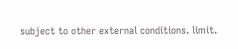subject to other external conditions. limit.